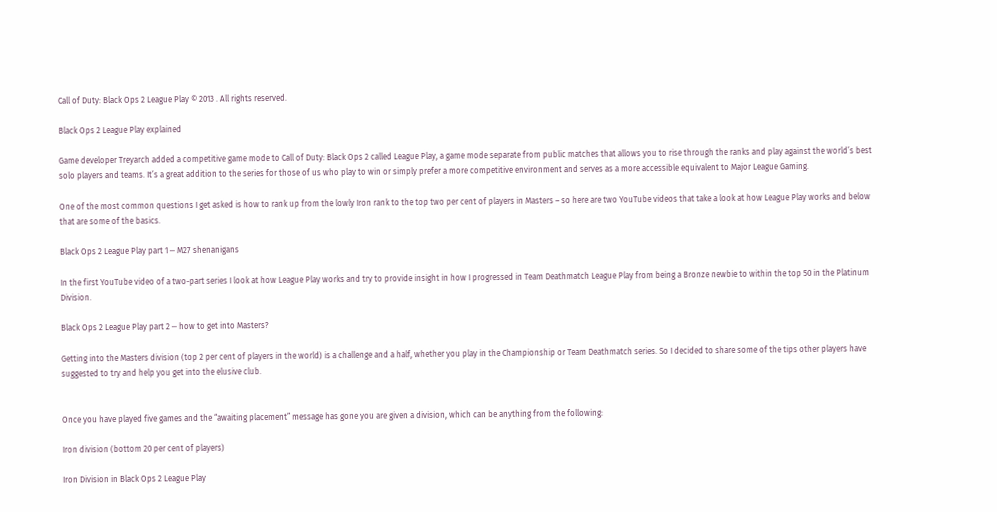Call of Duty: Black Ops 2 League Play © 2013 . All rights reserved.

Black Ops 2 League Play explained

Game developer Treyarch added a competitive game mode to Call of Duty: Black Ops 2 called League Play, a game mode separate from public matches that allows you to rise through the ranks and play against the world’s best solo players and teams. It’s a great addition to the series for those of us who play to win or simply prefer a more competitive environment and serves as a more accessible equivalent to Major League Gaming.

One of the most common questions I get asked is how to rank up from the lowly Iron rank to the top two per cent of players in Masters – so here are two YouTube videos that take a look at how League Play works and below that are some of the basics.

Black Ops 2 League Play part 1 ─ M27 shenanigans

In the first YouTube video of a two-part series I look at how League Play works and try to provide insight in how I progressed in Team Deathmatch League Play from being a Bronze newbie to within the top 50 in the Platinum Division.

Black Ops 2 League Play part 2 ─ how to get into Masters?

Getting into the Masters division (top 2 per cent of players in the world) is a challenge and a half, whether you play in the Championship or Team Deathmatch series. So I decided to share some of the tips other players have suggested to try and help you get into the elusive club.


Once you have played five games and the “awaiting placement” message has gone you are given a division, which can be anything from the following:

Iron division (bottom 20 per cent of players)

Iron Division in Black Ops 2 League Play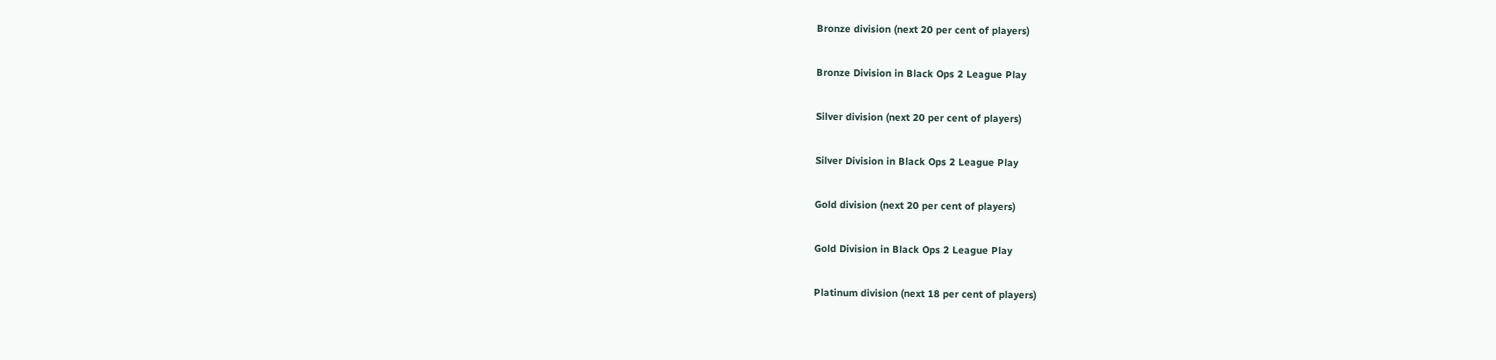Bronze division (next 20 per cent of players)

Bronze Division in Black Ops 2 League Play

Silver division (next 20 per cent of players)

Silver Division in Black Ops 2 League Play

Gold division (next 20 per cent of players)

Gold Division in Black Ops 2 League Play

Platinum division (next 18 per cent of players)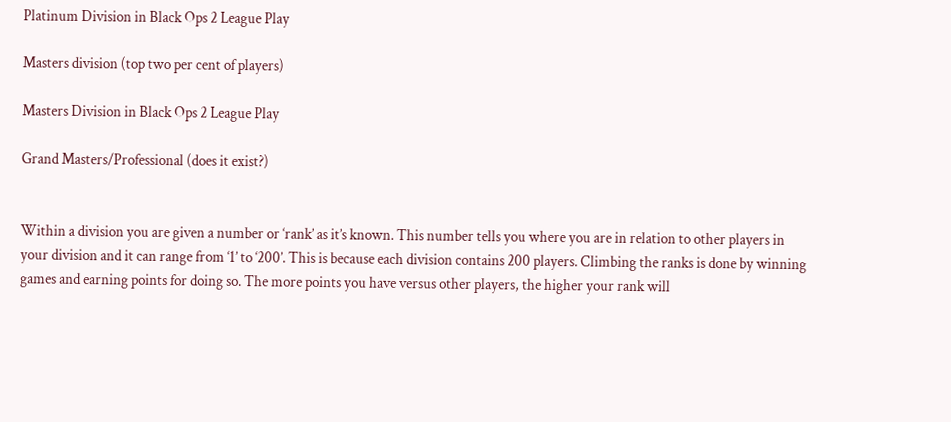Platinum Division in Black Ops 2 League Play

Masters division (top two per cent of players)

Masters Division in Black Ops 2 League Play

Grand Masters/Professional (does it exist?)


Within a division you are given a number or ‘rank’ as it’s known. This number tells you where you are in relation to other players in your division and it can range from ‘1’ to ‘200’. This is because each division contains 200 players. Climbing the ranks is done by winning games and earning points for doing so. The more points you have versus other players, the higher your rank will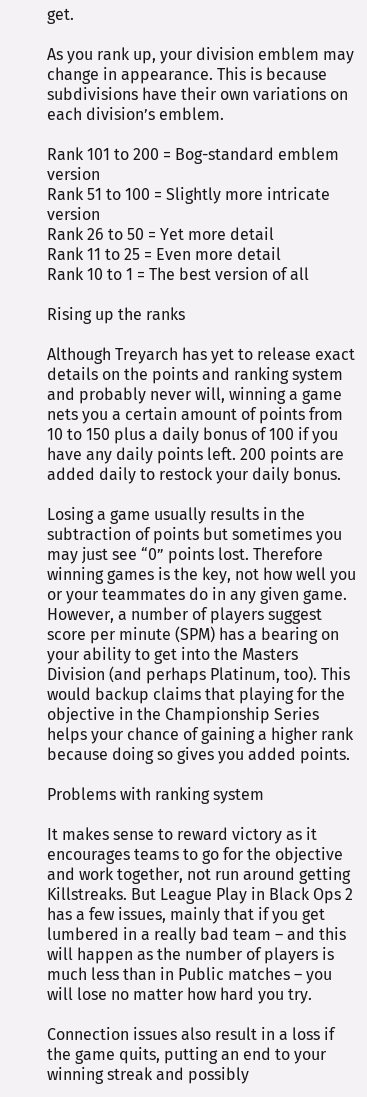get.

As you rank up, your division emblem may change in appearance. This is because subdivisions have their own variations on each division’s emblem.

Rank 101 to 200 = Bog-standard emblem version
Rank 51 to 100 = Slightly more intricate version
Rank 26 to 50 = Yet more detail
Rank 11 to 25 = Even more detail
Rank 10 to 1 = The best version of all

Rising up the ranks

Although Treyarch has yet to release exact details on the points and ranking system and probably never will, winning a game nets you a certain amount of points from 10 to 150 plus a daily bonus of 100 if you have any daily points left. 200 points are added daily to restock your daily bonus.

Losing a game usually results in the subtraction of points but sometimes you may just see “0” points lost. Therefore winning games is the key, not how well you or your teammates do in any given game. However, a number of players suggest score per minute (SPM) has a bearing on your ability to get into the Masters Division (and perhaps Platinum, too). This would backup claims that playing for the objective in the Championship Series helps your chance of gaining a higher rank because doing so gives you added points.

Problems with ranking system

It makes sense to reward victory as it encourages teams to go for the objective and work together, not run around getting Killstreaks. But League Play in Black Ops 2 has a few issues, mainly that if you get lumbered in a really bad team – and this will happen as the number of players is much less than in Public matches – you will lose no matter how hard you try.

Connection issues also result in a loss if the game quits, putting an end to your winning streak and possibly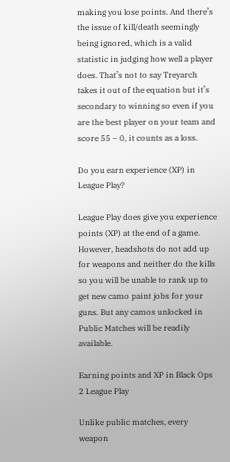making you lose points. And there’s the issue of kill/death seemingly being ignored, which is a valid statistic in judging how well a player does. That’s not to say Treyarch takes it out of the equation but it’s secondary to winning so even if you are the best player on your team and score 55 – 0, it counts as a loss.

Do you earn experience (XP) in League Play?

League Play does give you experience points (XP) at the end of a game. However, headshots do not add up for weapons and neither do the kills so you will be unable to rank up to get new camo paint jobs for your guns. But any camos unlocked in Public Matches will be readily available.

Earning points and XP in Black Ops 2 League Play

Unlike public matches, every weapon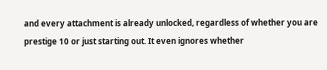and every attachment is already unlocked, regardless of whether you are prestige 10 or just starting out. It even ignores whether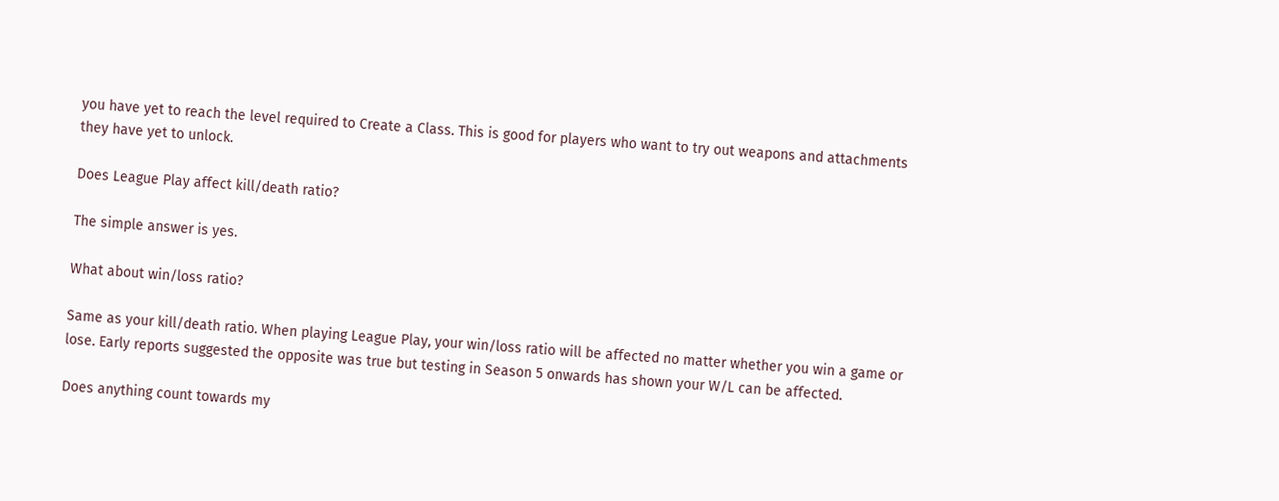you have yet to reach the level required to Create a Class. This is good for players who want to try out weapons and attachments they have yet to unlock.

Does League Play affect kill/death ratio?

The simple answer is yes.

What about win/loss ratio?

Same as your kill/death ratio. When playing League Play, your win/loss ratio will be affected no matter whether you win a game or lose. Early reports suggested the opposite was true but testing in Season 5 onwards has shown your W/L can be affected.

Does anything count towards my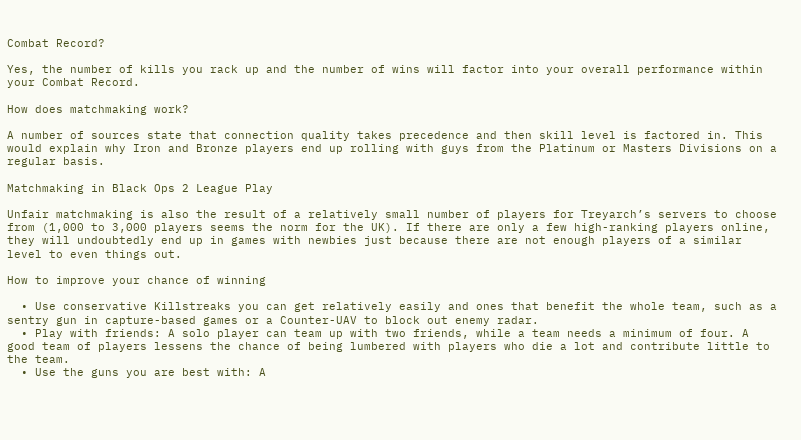Combat Record?

Yes, the number of kills you rack up and the number of wins will factor into your overall performance within your Combat Record.

How does matchmaking work?

A number of sources state that connection quality takes precedence and then skill level is factored in. This would explain why Iron and Bronze players end up rolling with guys from the Platinum or Masters Divisions on a regular basis.

Matchmaking in Black Ops 2 League Play

Unfair matchmaking is also the result of a relatively small number of players for Treyarch’s servers to choose from (1,000 to 3,000 players seems the norm for the UK). If there are only a few high-ranking players online, they will undoubtedly end up in games with newbies just because there are not enough players of a similar level to even things out.

How to improve your chance of winning

  • Use conservative Killstreaks you can get relatively easily and ones that benefit the whole team, such as a sentry gun in capture-based games or a Counter-UAV to block out enemy radar.
  • Play with friends: A solo player can team up with two friends, while a team needs a minimum of four. A good team of players lessens the chance of being lumbered with players who die a lot and contribute little to the team.
  • Use the guns you are best with: A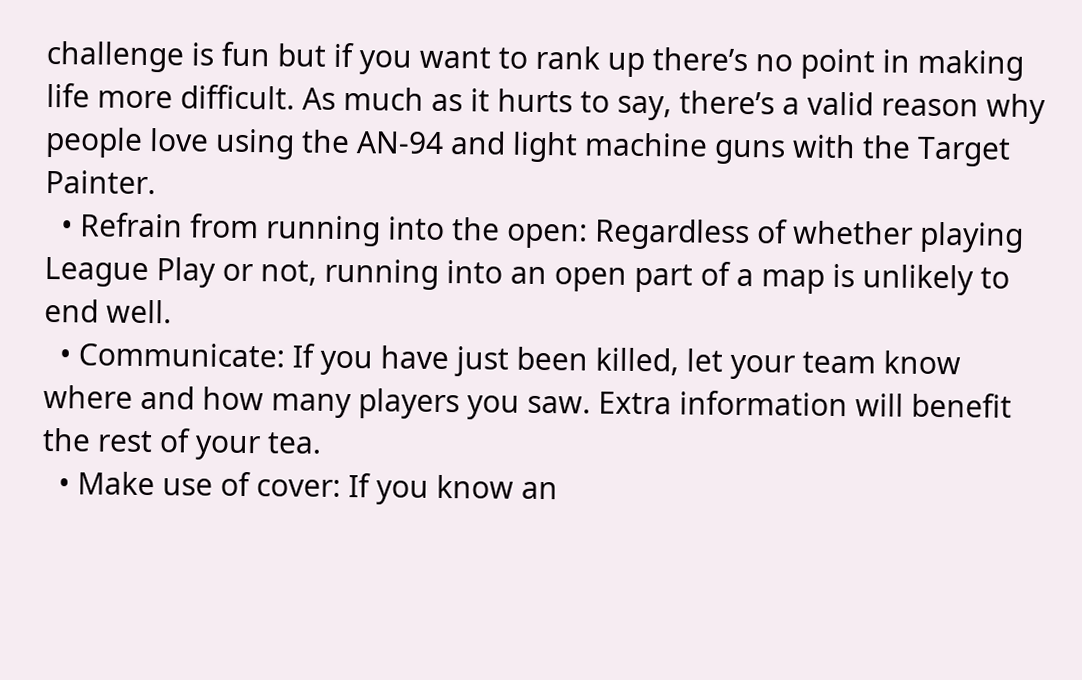challenge is fun but if you want to rank up there’s no point in making life more difficult. As much as it hurts to say, there’s a valid reason why people love using the AN-94 and light machine guns with the Target Painter.
  • Refrain from running into the open: Regardless of whether playing League Play or not, running into an open part of a map is unlikely to end well.
  • Communicate: If you have just been killed, let your team know where and how many players you saw. Extra information will benefit the rest of your tea.
  • Make use of cover: If you know an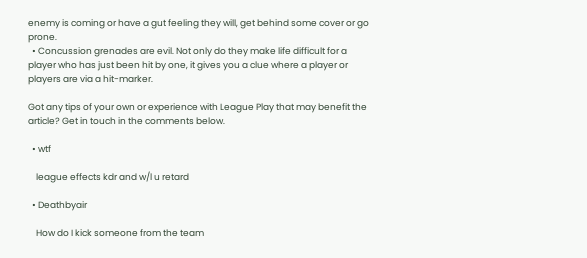enemy is coming or have a gut feeling they will, get behind some cover or go prone.
  • Concussion grenades are evil. Not only do they make life difficult for a player who has just been hit by one, it gives you a clue where a player or players are via a hit-marker.

Got any tips of your own or experience with League Play that may benefit the article? Get in touch in the comments below.

  • wtf

    league effects kdr and w/l u retard

  • Deathbyair

    How do I kick someone from the team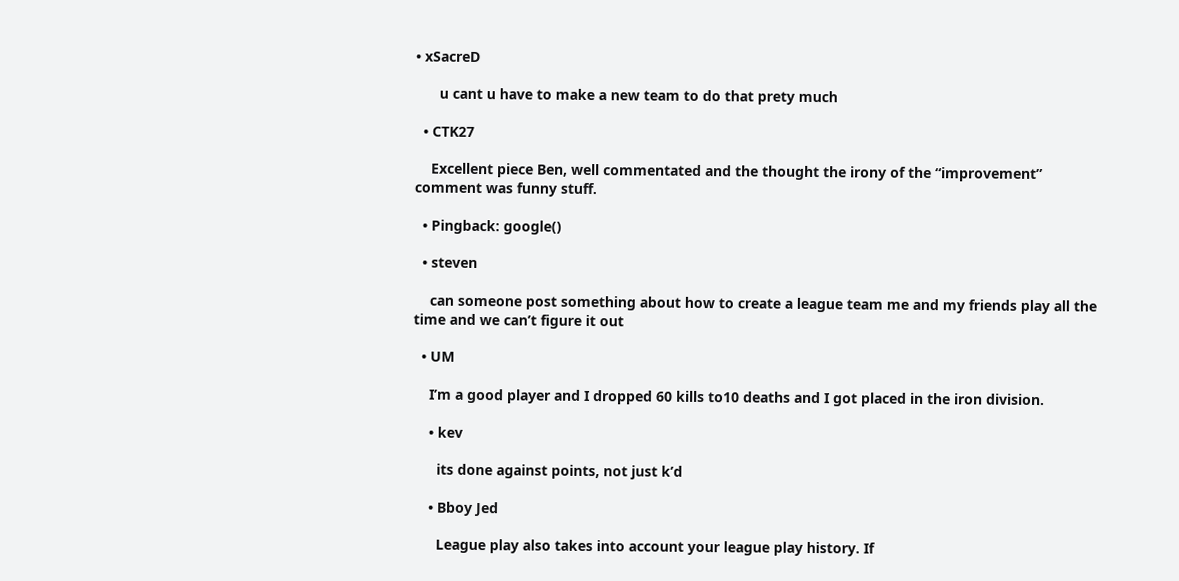• xSacreD

      u cant u have to make a new team to do that prety much

  • CTK27

    Excellent piece Ben, well commentated and the thought the irony of the “improvement” comment was funny stuff.

  • Pingback: google()

  • steven

    can someone post something about how to create a league team me and my friends play all the time and we can’t figure it out

  • UM

    I’m a good player and I dropped 60 kills to10 deaths and I got placed in the iron division.

    • kev

      its done against points, not just k’d

    • Bboy Jed

      League play also takes into account your league play history. If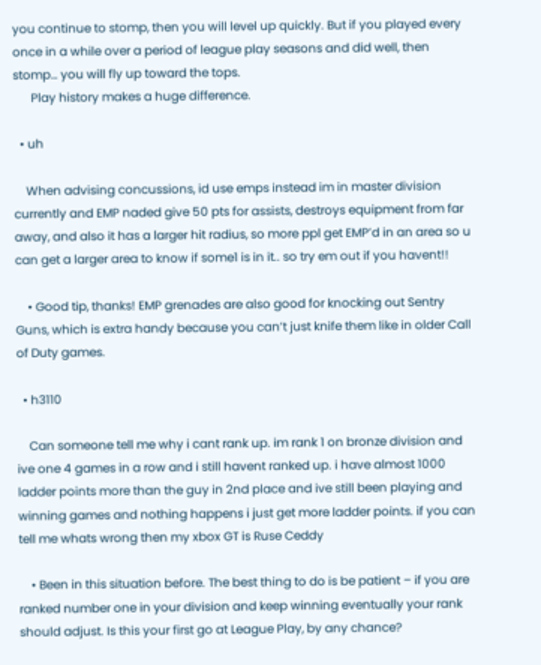you continue to stomp, then you will level up quickly. But if you played every once in a while over a period of league play seasons and did well, then stomp… you will fly up toward the tops.
      Play history makes a huge difference.

  • uh

    When advising concussions, id use emps instead im in master division currently and EMP naded give 50 pts for assists, destroys equipment from far away, and also it has a larger hit radius, so more ppl get EMP’d in an area so u can get a larger area to know if some1 is in it.. so try em out if you havent!!

    • Good tip, thanks! EMP grenades are also good for knocking out Sentry Guns, which is extra handy because you can’t just knife them like in older Call of Duty games.

  • h3110

    Can someone tell me why i cant rank up. im rank 1 on bronze division and ive one 4 games in a row and i still havent ranked up. i have almost 1000 ladder points more than the guy in 2nd place and ive still been playing and winning games and nothing happens i just get more ladder points. if you can tell me whats wrong then my xbox GT is Ruse Ceddy

    • Been in this situation before. The best thing to do is be patient – if you are ranked number one in your division and keep winning eventually your rank should adjust. Is this your first go at League Play, by any chance?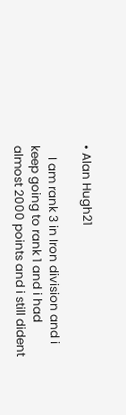• Alan Hugh21

    I am rank 3 in Iron division and i keep going to rank 1 and i had almost 2000 points and i still dident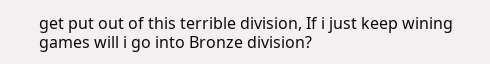get put out of this terrible division, If i just keep wining games will i go into Bronze division?